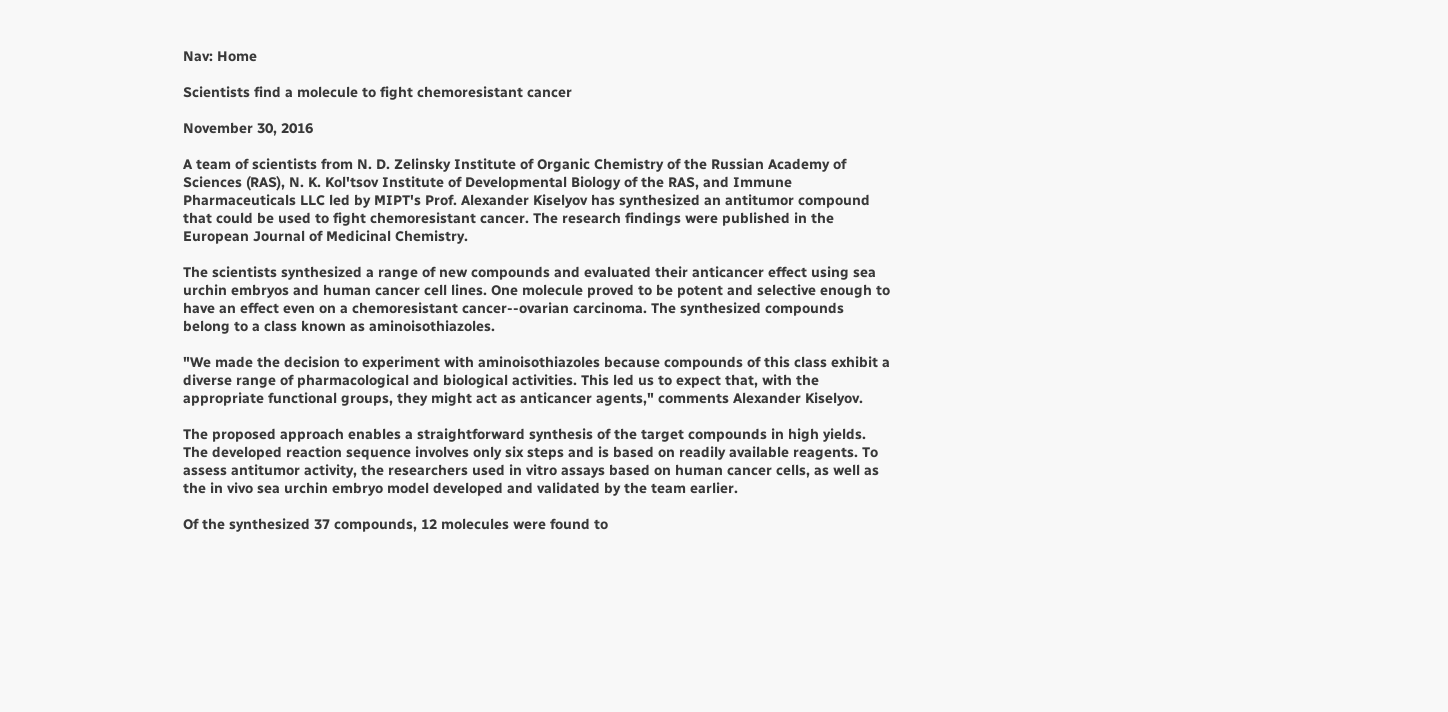Nav: Home

Scientists find a molecule to fight chemoresistant cancer

November 30, 2016

A team of scientists from N. D. Zelinsky Institute of Organic Chemistry of the Russian Academy of Sciences (RAS), N. K. Kol'tsov Institute of Developmental Biology of the RAS, and Immune Pharmaceuticals LLC led by MIPT's Prof. Alexander Kiselyov has synthesized an antitumor compound that could be used to fight chemoresistant cancer. The research findings were published in the European Journal of Medicinal Chemistry.

The scientists synthesized a range of new compounds and evaluated their anticancer effect using sea urchin embryos and human cancer cell lines. One molecule proved to be potent and selective enough to have an effect even on a chemoresistant cancer--ovarian carcinoma. The synthesized compounds belong to a class known as aminoisothiazoles.

"We made the decision to experiment with aminoisothiazoles because compounds of this class exhibit a diverse range of pharmacological and biological activities. This led us to expect that, with the appropriate functional groups, they might act as anticancer agents," comments Alexander Kiselyov.

The proposed approach enables a straightforward synthesis of the target compounds in high yields. The developed reaction sequence involves only six steps and is based on readily available reagents. To assess antitumor activity, the researchers used in vitro assays based on human cancer cells, as well as the in vivo sea urchin embryo model developed and validated by the team earlier.

Of the synthesized 37 compounds, 12 molecules were found to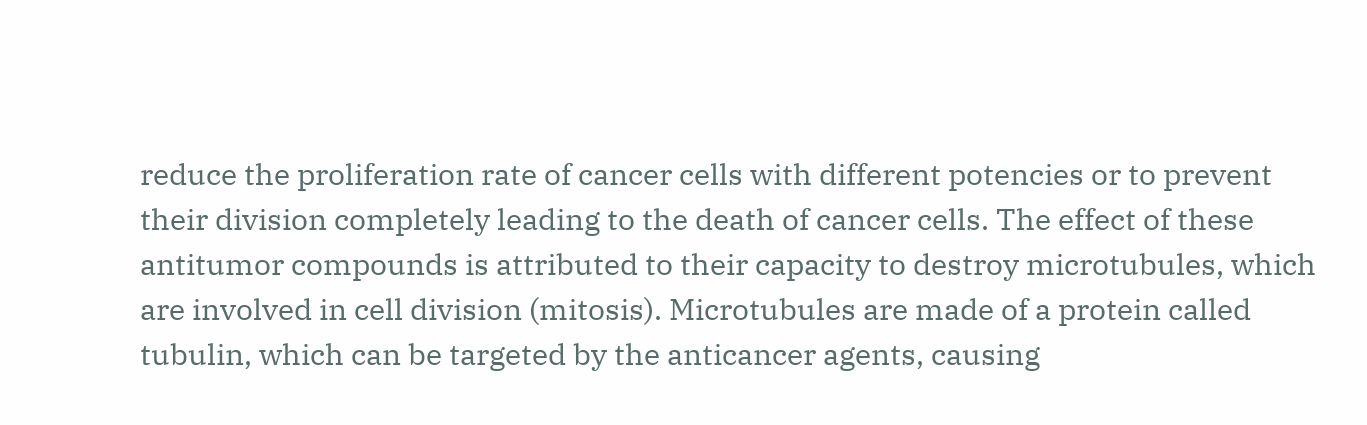reduce the proliferation rate of cancer cells with different potencies or to prevent their division completely leading to the death of cancer cells. The effect of these antitumor compounds is attributed to their capacity to destroy microtubules, which are involved in cell division (mitosis). Microtubules are made of a protein called tubulin, which can be targeted by the anticancer agents, causing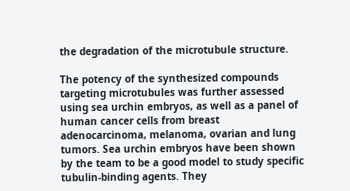the degradation of the microtubule structure.

The potency of the synthesized compounds targeting microtubules was further assessed using sea urchin embryos, as well as a panel of human cancer cells from breast adenocarcinoma, melanoma, ovarian and lung tumors. Sea urchin embryos have been shown by the team to be a good model to study specific tubulin-binding agents. They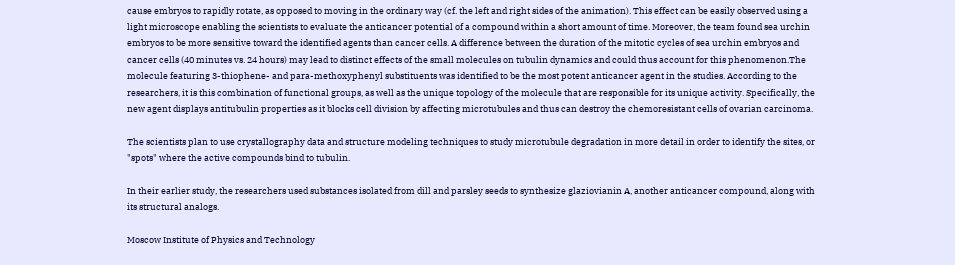cause embryos to rapidly rotate, as opposed to moving in the ordinary way (cf. the left and right sides of the animation). This effect can be easily observed using a light microscope enabling the scientists to evaluate the anticancer potential of a compound within a short amount of time. Moreover, the team found sea urchin embryos to be more sensitive toward the identified agents than cancer cells. A difference between the duration of the mitotic cycles of sea urchin embryos and cancer cells (40 minutes vs. 24 hours) may lead to distinct effects of the small molecules on tubulin dynamics and could thus account for this phenomenon.The molecule featuring 3-thiophene- and para-methoxyphenyl substituents was identified to be the most potent anticancer agent in the studies. According to the researchers, it is this combination of functional groups, as well as the unique topology of the molecule that are responsible for its unique activity. Specifically, the new agent displays antitubulin properties as it blocks cell division by affecting microtubules and thus can destroy the chemoresistant cells of ovarian carcinoma.

The scientists plan to use crystallography data and structure modeling techniques to study microtubule degradation in more detail in order to identify the sites, or "spots" where the active compounds bind to tubulin.

In their earlier study, the researchers used substances isolated from dill and parsley seeds to synthesize glaziovianin A, another anticancer compound, along with its structural analogs.

Moscow Institute of Physics and Technology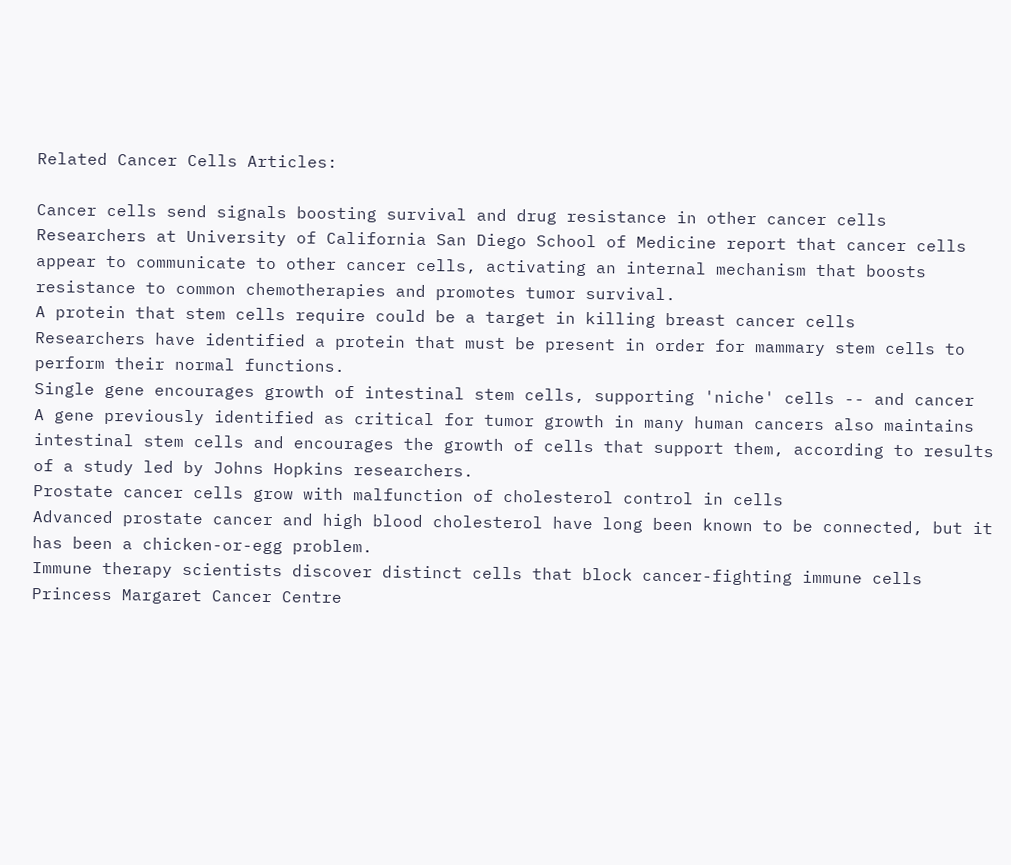Related Cancer Cells Articles:

Cancer cells send signals boosting survival and drug resistance in other cancer cells
Researchers at University of California San Diego School of Medicine report that cancer cells appear to communicate to other cancer cells, activating an internal mechanism that boosts resistance to common chemotherapies and promotes tumor survival.
A protein that stem cells require could be a target in killing breast cancer cells
Researchers have identified a protein that must be present in order for mammary stem cells to perform their normal functions.
Single gene encourages growth of intestinal stem cells, supporting 'niche' cells -- and cancer
A gene previously identified as critical for tumor growth in many human cancers also maintains intestinal stem cells and encourages the growth of cells that support them, according to results of a study led by Johns Hopkins researchers.
Prostate cancer cells grow with malfunction of cholesterol control in cells
Advanced prostate cancer and high blood cholesterol have long been known to be connected, but it has been a chicken-or-egg problem.
Immune therapy scientists discover distinct cells that block cancer-fighting immune cells
Princess Margaret Cancer Centre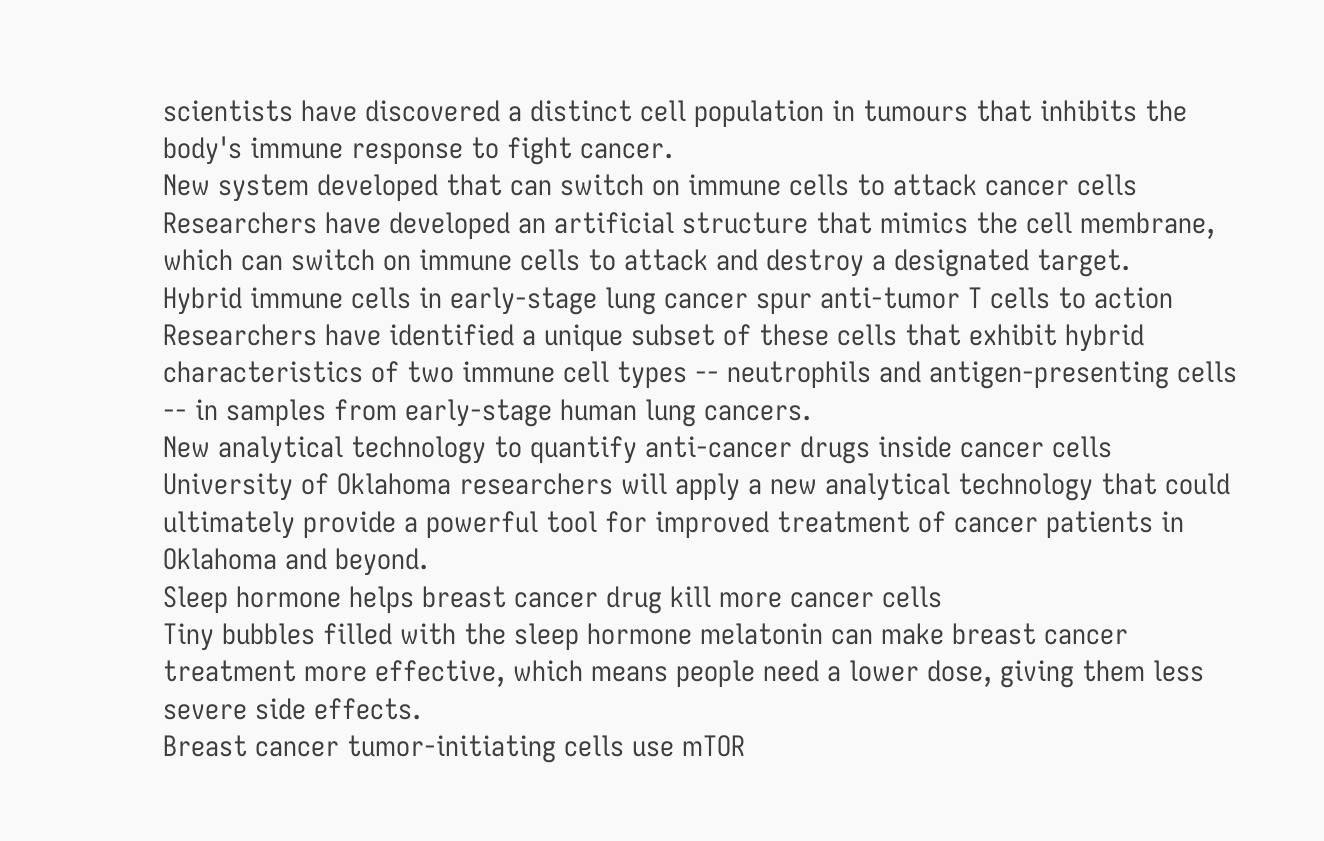scientists have discovered a distinct cell population in tumours that inhibits the body's immune response to fight cancer.
New system developed that can switch on immune cells to attack cancer cells
Researchers have developed an artificial structure that mimics the cell membrane, which can switch on immune cells to attack and destroy a designated target.
Hybrid immune cells in early-stage lung cancer spur anti-tumor T cells to action
Researchers have identified a unique subset of these cells that exhibit hybrid characteristics of two immune cell types -- neutrophils and antigen-presenting cells -- in samples from early-stage human lung cancers.
New analytical technology to quantify anti-cancer drugs inside cancer cells
University of Oklahoma researchers will apply a new analytical technology that could ultimately provide a powerful tool for improved treatment of cancer patients in Oklahoma and beyond.
Sleep hormone helps breast cancer drug kill more cancer cells
Tiny bubbles filled with the sleep hormone melatonin can make breast cancer treatment more effective, which means people need a lower dose, giving them less severe side effects.
Breast cancer tumor-initiating cells use mTOR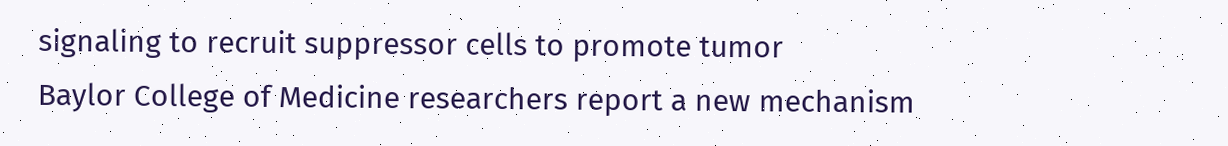signaling to recruit suppressor cells to promote tumor
Baylor College of Medicine researchers report a new mechanism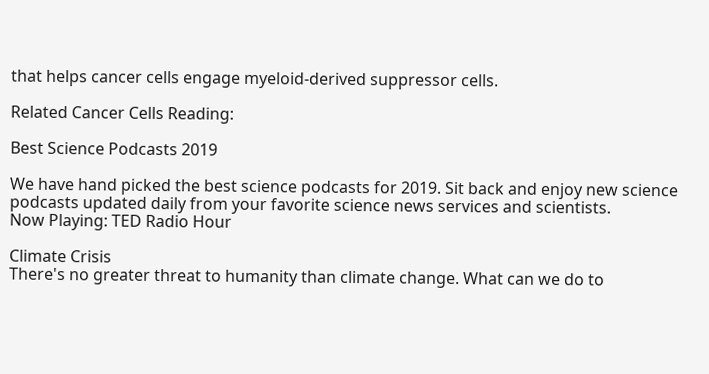that helps cancer cells engage myeloid-derived suppressor cells.

Related Cancer Cells Reading:

Best Science Podcasts 2019

We have hand picked the best science podcasts for 2019. Sit back and enjoy new science podcasts updated daily from your favorite science news services and scientists.
Now Playing: TED Radio Hour

Climate Crisis
There's no greater threat to humanity than climate change. What can we do to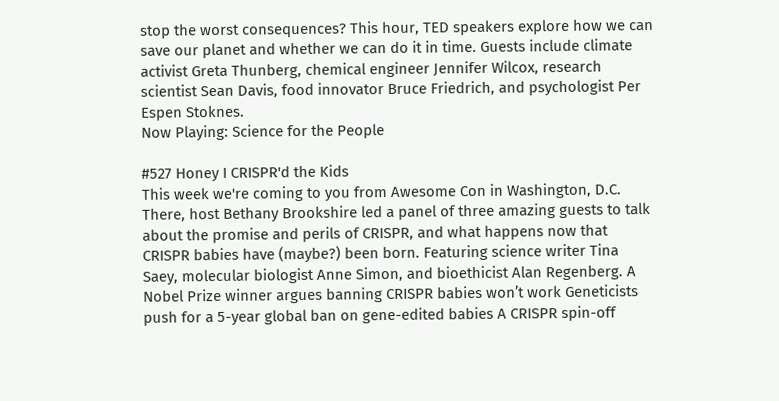stop the worst consequences? This hour, TED speakers explore how we can save our planet and whether we can do it in time. Guests include climate activist Greta Thunberg, chemical engineer Jennifer Wilcox, research scientist Sean Davis, food innovator Bruce Friedrich, and psychologist Per Espen Stoknes.
Now Playing: Science for the People

#527 Honey I CRISPR'd the Kids
This week we're coming to you from Awesome Con in Washington, D.C. There, host Bethany Brookshire led a panel of three amazing guests to talk about the promise and perils of CRISPR, and what happens now that CRISPR babies have (maybe?) been born. Featuring science writer Tina Saey, molecular biologist Anne Simon, and bioethicist Alan Regenberg. A Nobel Prize winner argues banning CRISPR babies won’t work Geneticists push for a 5-year global ban on gene-edited babies A CRISPR spin-off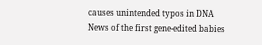causes unintended typos in DNA News of the first gene-edited babies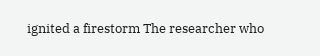ignited a firestorm The researcher who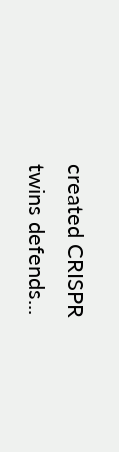created CRISPR twins defends...